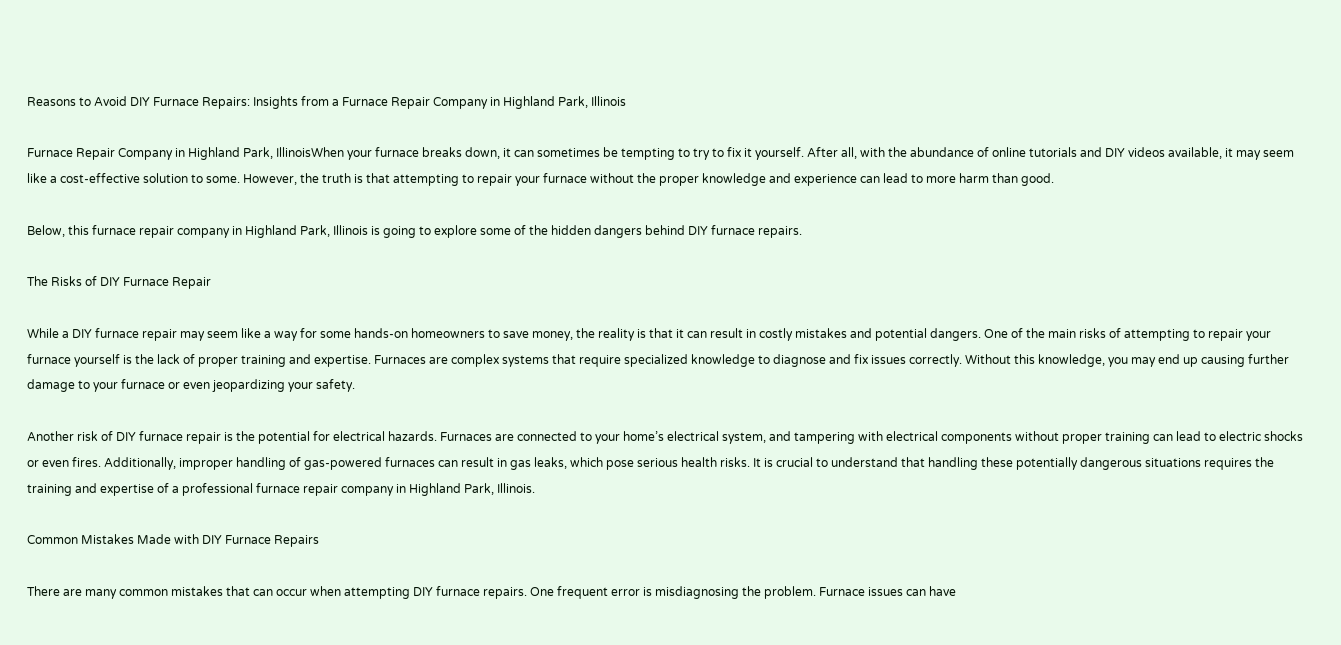Reasons to Avoid DIY Furnace Repairs: Insights from a Furnace Repair Company in Highland Park, Illinois

Furnace Repair Company in Highland Park, IllinoisWhen your furnace breaks down, it can sometimes be tempting to try to fix it yourself. After all, with the abundance of online tutorials and DIY videos available, it may seem like a cost-effective solution to some. However, the truth is that attempting to repair your furnace without the proper knowledge and experience can lead to more harm than good.

Below, this furnace repair company in Highland Park, Illinois is going to explore some of the hidden dangers behind DIY furnace repairs.

The Risks of DIY Furnace Repair

While a DIY furnace repair may seem like a way for some hands-on homeowners to save money, the reality is that it can result in costly mistakes and potential dangers. One of the main risks of attempting to repair your furnace yourself is the lack of proper training and expertise. Furnaces are complex systems that require specialized knowledge to diagnose and fix issues correctly. Without this knowledge, you may end up causing further damage to your furnace or even jeopardizing your safety.

Another risk of DIY furnace repair is the potential for electrical hazards. Furnaces are connected to your home’s electrical system, and tampering with electrical components without proper training can lead to electric shocks or even fires. Additionally, improper handling of gas-powered furnaces can result in gas leaks, which pose serious health risks. It is crucial to understand that handling these potentially dangerous situations requires the training and expertise of a professional furnace repair company in Highland Park, Illinois.

Common Mistakes Made with DIY Furnace Repairs

There are many common mistakes that can occur when attempting DIY furnace repairs. One frequent error is misdiagnosing the problem. Furnace issues can have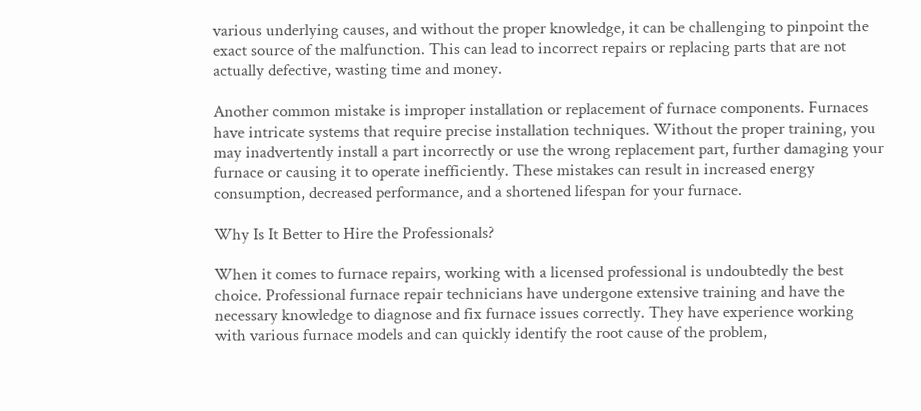various underlying causes, and without the proper knowledge, it can be challenging to pinpoint the exact source of the malfunction. This can lead to incorrect repairs or replacing parts that are not actually defective, wasting time and money.

Another common mistake is improper installation or replacement of furnace components. Furnaces have intricate systems that require precise installation techniques. Without the proper training, you may inadvertently install a part incorrectly or use the wrong replacement part, further damaging your furnace or causing it to operate inefficiently. These mistakes can result in increased energy consumption, decreased performance, and a shortened lifespan for your furnace.

Why Is It Better to Hire the Professionals?

When it comes to furnace repairs, working with a licensed professional is undoubtedly the best choice. Professional furnace repair technicians have undergone extensive training and have the necessary knowledge to diagnose and fix furnace issues correctly. They have experience working with various furnace models and can quickly identify the root cause of the problem,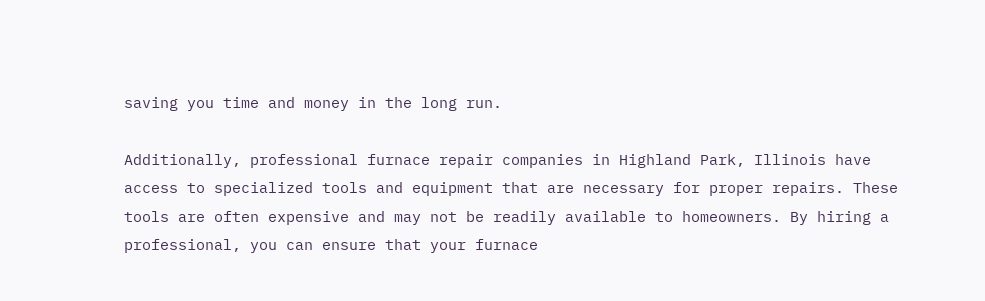saving you time and money in the long run.

Additionally, professional furnace repair companies in Highland Park, Illinois have access to specialized tools and equipment that are necessary for proper repairs. These tools are often expensive and may not be readily available to homeowners. By hiring a professional, you can ensure that your furnace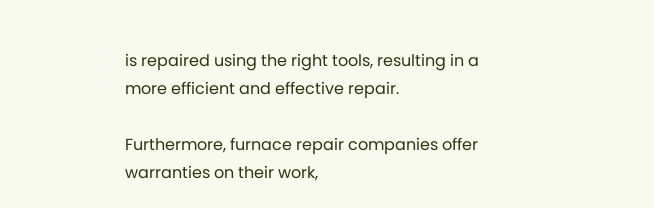is repaired using the right tools, resulting in a more efficient and effective repair.

Furthermore, furnace repair companies offer warranties on their work,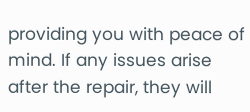providing you with peace of mind. If any issues arise after the repair, they will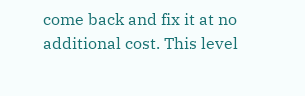come back and fix it at no additional cost. This level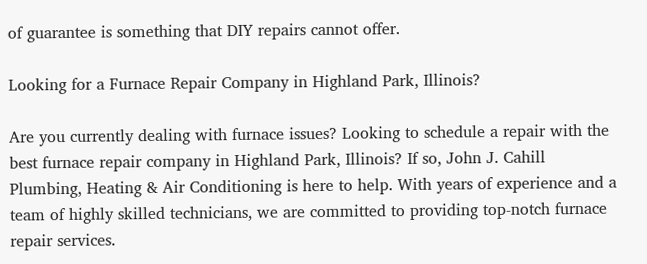of guarantee is something that DIY repairs cannot offer.

Looking for a Furnace Repair Company in Highland Park, Illinois?

Are you currently dealing with furnace issues? Looking to schedule a repair with the best furnace repair company in Highland Park, Illinois? If so, John J. Cahill Plumbing, Heating & Air Conditioning is here to help. With years of experience and a team of highly skilled technicians, we are committed to providing top-notch furnace repair services.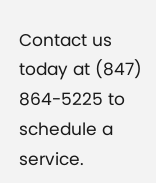Contact us today at (847) 864-5225 to schedule a service.